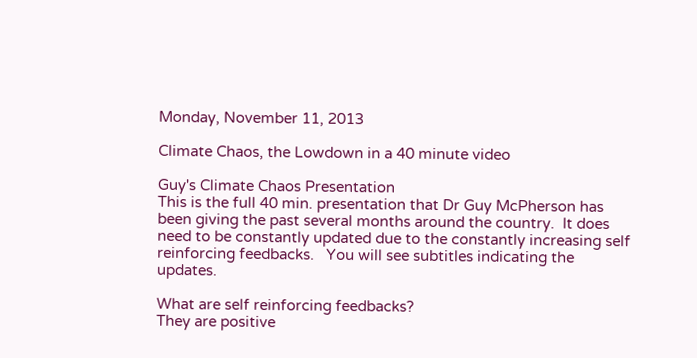Monday, November 11, 2013

Climate Chaos, the Lowdown in a 40 minute video

Guy's Climate Chaos Presentation
This is the full 40 min. presentation that Dr Guy McPherson has been giving the past several months around the country.  It does need to be constantly updated due to the constantly increasing self reinforcing feedbacks.   You will see subtitles indicating the updates.

What are self reinforcing feedbacks?
They are positive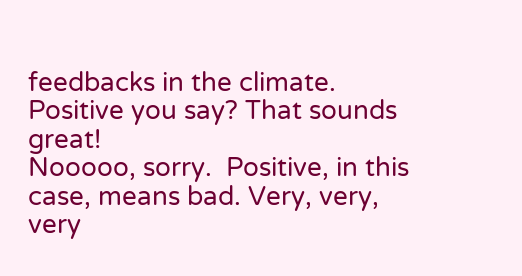feedbacks in the climate.
Positive you say? That sounds great!
Nooooo, sorry.  Positive, in this case, means bad. Very, very, very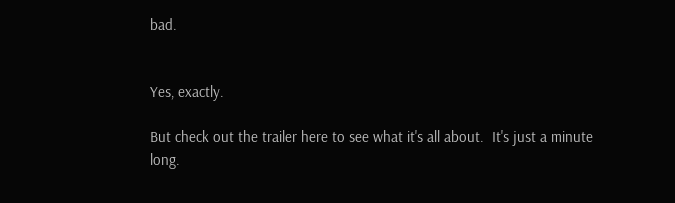bad.


Yes, exactly.

But check out the trailer here to see what it's all about.  It's just a minute long.